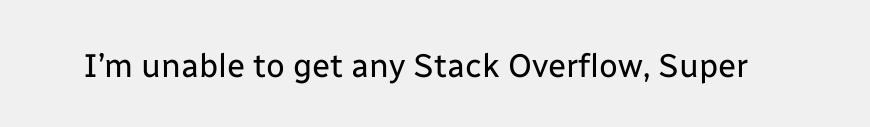I’m unable to get any Stack Overflow, Super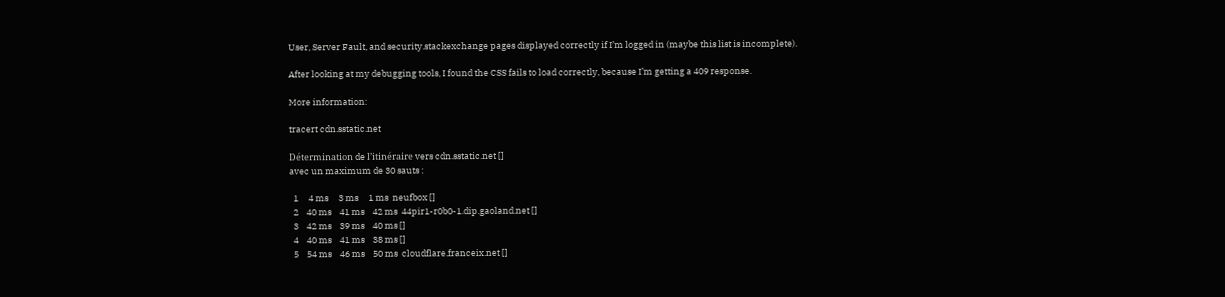User, Server Fault, and security.stackexchange pages displayed correctly if I’m logged in (maybe this list is incomplete).

After looking at my debugging tools, I found the CSS fails to load correctly, because I’m getting a 409 response.

More information:

tracert cdn.sstatic.net

Détermination de l’itinéraire vers cdn.sstatic.net []
avec un maximum de 30 sauts :

  1     4 ms     3 ms     1 ms  neufbox []
  2    40 ms    41 ms    42 ms  44pir1-r0b0-1.dip.gaoland.net []
  3    42 ms    39 ms    40 ms []
  4    40 ms    41 ms    38 ms []
  5    54 ms    46 ms    50 ms  cloudflare.franceix.net []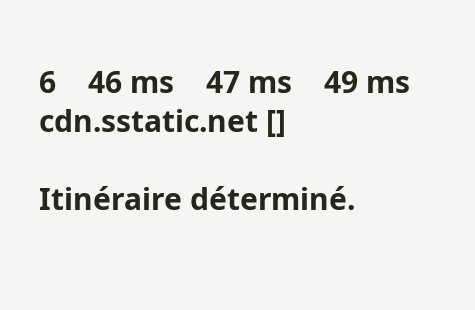6    46 ms    47 ms    49 ms  cdn.sstatic.net []

Itinéraire déterminé.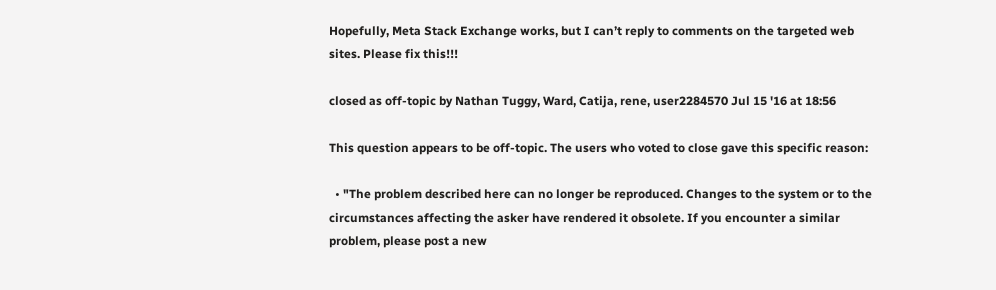Hopefully, Meta Stack Exchange works, but I can’t reply to comments on the targeted web sites. Please fix this!!!

closed as off-topic by Nathan Tuggy, Ward, Catija, rene, user2284570 Jul 15 '16 at 18:56

This question appears to be off-topic. The users who voted to close gave this specific reason:

  • "The problem described here can no longer be reproduced. Changes to the system or to the circumstances affecting the asker have rendered it obsolete. If you encounter a similar problem, please post a new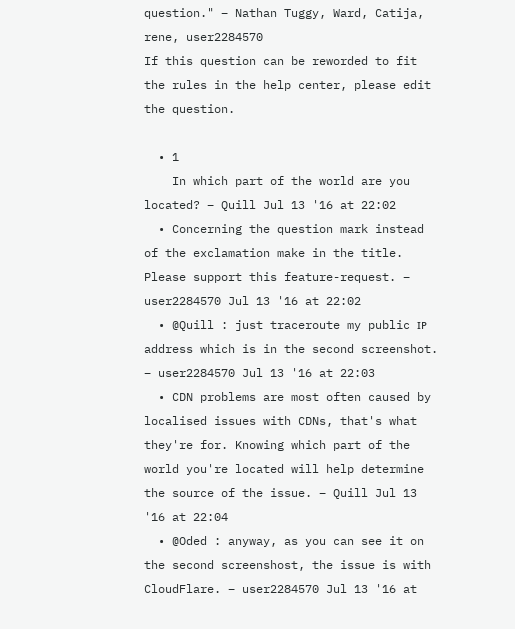question." – Nathan Tuggy, Ward, Catija, rene, user2284570
If this question can be reworded to fit the rules in the help center, please edit the question.

  • 1
    In which part of the world are you located? – Quill Jul 13 '16 at 22:02
  • Concerning the question mark instead of the exclamation make in the title. Please support this feature-request. – user2284570 Jul 13 '16 at 22:02
  • @Quill : just traceroute my public ɪᴘ address which is in the second screenshot. – user2284570 Jul 13 '16 at 22:03
  • CDN problems are most often caused by localised issues with CDNs, that's what they're for. Knowing which part of the world you're located will help determine the source of the issue. – Quill Jul 13 '16 at 22:04
  • @Oded : anyway, as you can see it on the second screenshost, the issue is with CloudFlare. – user2284570 Jul 13 '16 at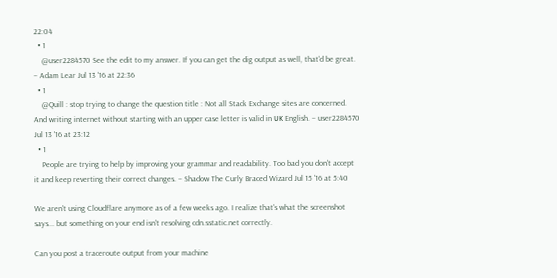22:04
  • 1
    @user2284570 See the edit to my answer. If you can get the dig output as well, that'd be great. – Adam Lear Jul 13 '16 at 22:36
  • 1
    @Quill : stop trying to change the question title : Not all Stack Exchange sites are concerned. And writing internet without starting with an upper case letter is valid in ᴜᴋ English. – user2284570 Jul 13 '16 at 23:12
  • 1
    People are trying to help by improving your grammar and readability. Too bad you don't accept it and keep reverting their correct changes. – Shadow The Curly Braced Wizard Jul 15 '16 at 5:40

We aren't using Cloudflare anymore as of a few weeks ago. I realize that's what the screenshot says... but something on your end isn't resolving cdn.sstatic.net correctly.

Can you post a traceroute output from your machine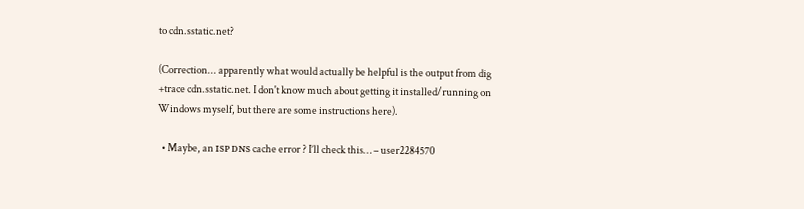to cdn.sstatic.net?

(Correction... apparently what would actually be helpful is the output from dig +trace cdn.sstatic.net. I don't know much about getting it installed/running on Windows myself, but there are some instructions here).

  • Maybe, an ɪꜱᴘ ᴅɴꜱ cache error ? I’ll check this… – user2284570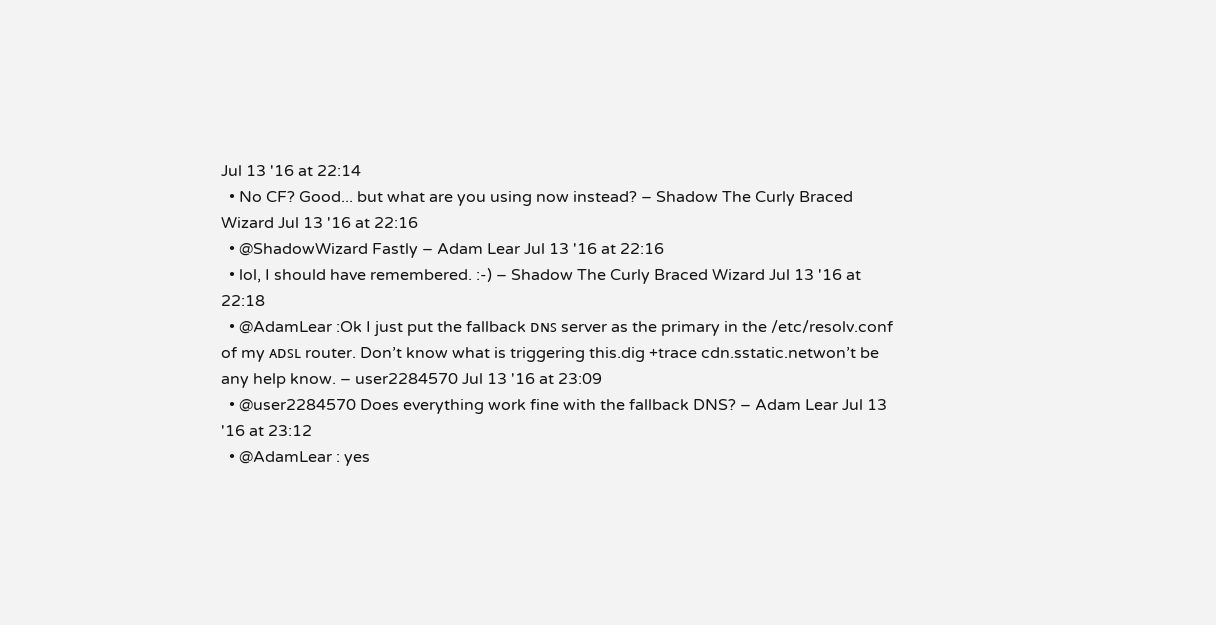Jul 13 '16 at 22:14
  • No CF? Good... but what are you using now instead? – Shadow The Curly Braced Wizard Jul 13 '16 at 22:16
  • @ShadowWizard Fastly – Adam Lear Jul 13 '16 at 22:16
  • lol, I should have remembered. :-) – Shadow The Curly Braced Wizard Jul 13 '16 at 22:18
  • @AdamLear :Ok I just put the fallback ᴅɴꜱ server as the primary in the /etc/resolv.conf of my ᴀᴅꜱʟ router. Don’t know what is triggering this.dig +trace cdn.sstatic.netwon’t be any help know. – user2284570 Jul 13 '16 at 23:09
  • @user2284570 Does everything work fine with the fallback DNS? – Adam Lear Jul 13 '16 at 23:12
  • @AdamLear : yes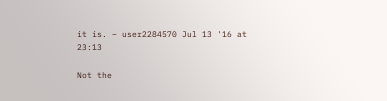it is. – user2284570 Jul 13 '16 at 23:13

Not the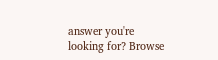answer you're looking for? Browse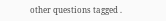other questions tagged .